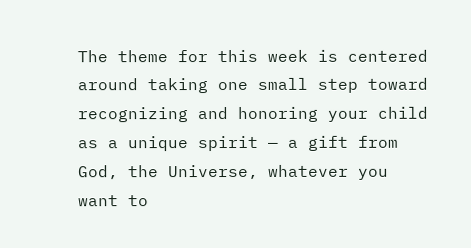The theme for this week is centered around taking one small step toward recognizing and honoring your child as a unique spirit — a gift from God, the Universe, whatever you want to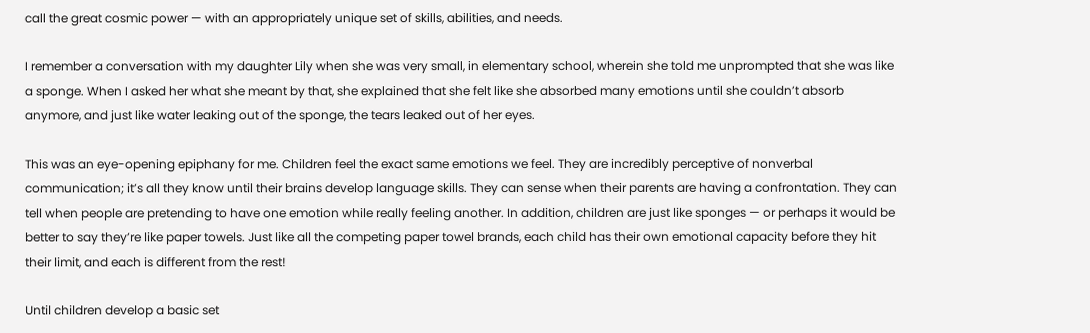call the great cosmic power — with an appropriately unique set of skills, abilities, and needs.

I remember a conversation with my daughter Lily when she was very small, in elementary school, wherein she told me unprompted that she was like a sponge. When I asked her what she meant by that, she explained that she felt like she absorbed many emotions until she couldn’t absorb anymore, and just like water leaking out of the sponge, the tears leaked out of her eyes.

This was an eye-opening epiphany for me. Children feel the exact same emotions we feel. They are incredibly perceptive of nonverbal communication; it’s all they know until their brains develop language skills. They can sense when their parents are having a confrontation. They can tell when people are pretending to have one emotion while really feeling another. In addition, children are just like sponges — or perhaps it would be better to say they’re like paper towels. Just like all the competing paper towel brands, each child has their own emotional capacity before they hit their limit, and each is different from the rest!

Until children develop a basic set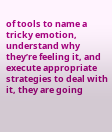of tools to name a tricky emotion, understand why they’re feeling it, and execute appropriate strategies to deal with it, they are going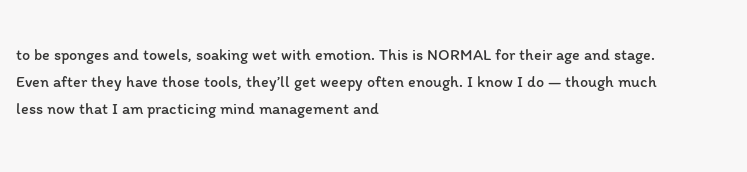to be sponges and towels, soaking wet with emotion. This is NORMAL for their age and stage. Even after they have those tools, they’ll get weepy often enough. I know I do — though much less now that I am practicing mind management and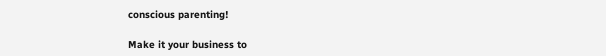conscious parenting!

Make it your business to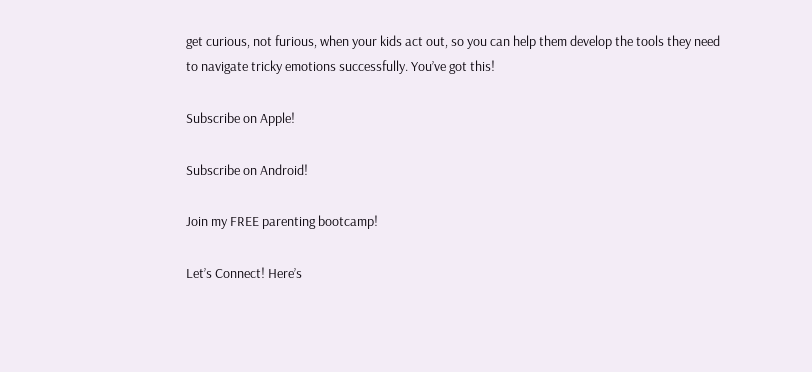get curious, not furious, when your kids act out, so you can help them develop the tools they need to navigate tricky emotions successfully. You’ve got this!

Subscribe on Apple!

Subscribe on Android!

Join my FREE parenting bootcamp!

Let’s Connect! Here’s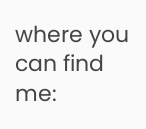where you can find me: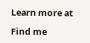Learn more at

Find me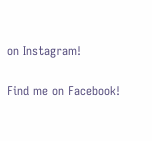on Instagram!

Find me on Facebook!